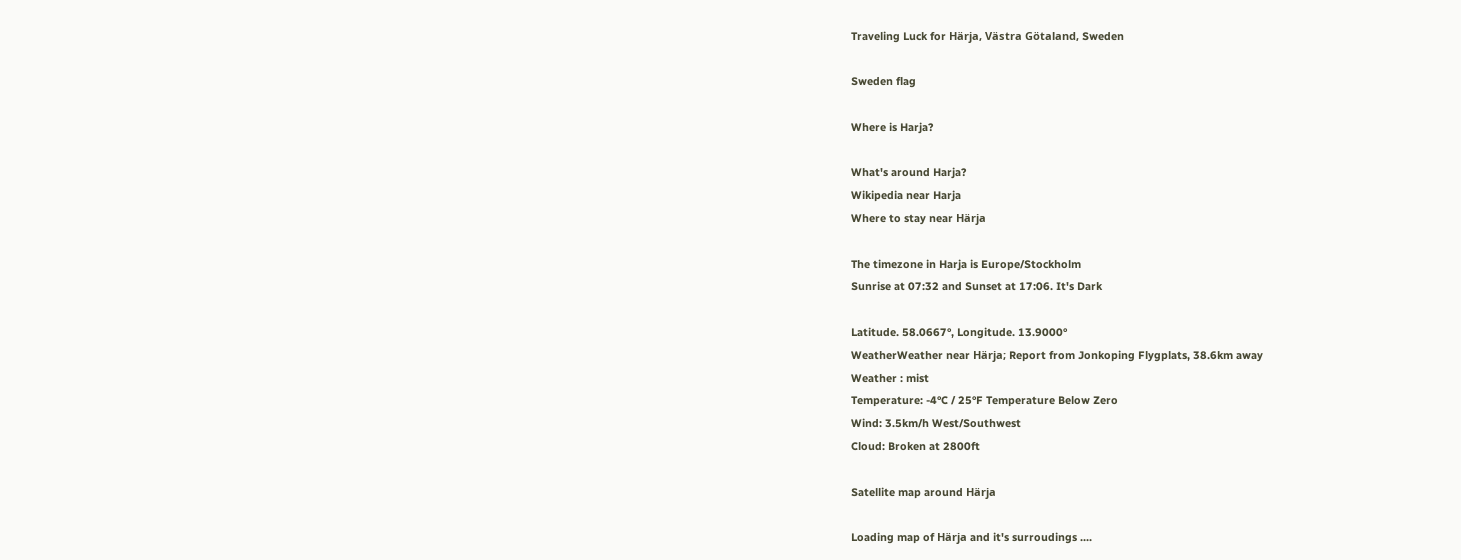Traveling Luck for Härja, Västra Götaland, Sweden

Sweden flag

Where is Harja?

What's around Harja?
Wikipedia near Harja
Where to stay near Härja

The timezone in Harja is Europe/Stockholm
Sunrise at 07:32 and Sunset at 17:06. It's Dark

Latitude. 58.0667°, Longitude. 13.9000°
WeatherWeather near Härja; Report from Jonkoping Flygplats, 38.6km away
Weather : mist
Temperature: -4°C / 25°F Temperature Below Zero
Wind: 3.5km/h West/Southwest
Cloud: Broken at 2800ft

Satellite map around Härja

Loading map of Härja and it's surroudings ....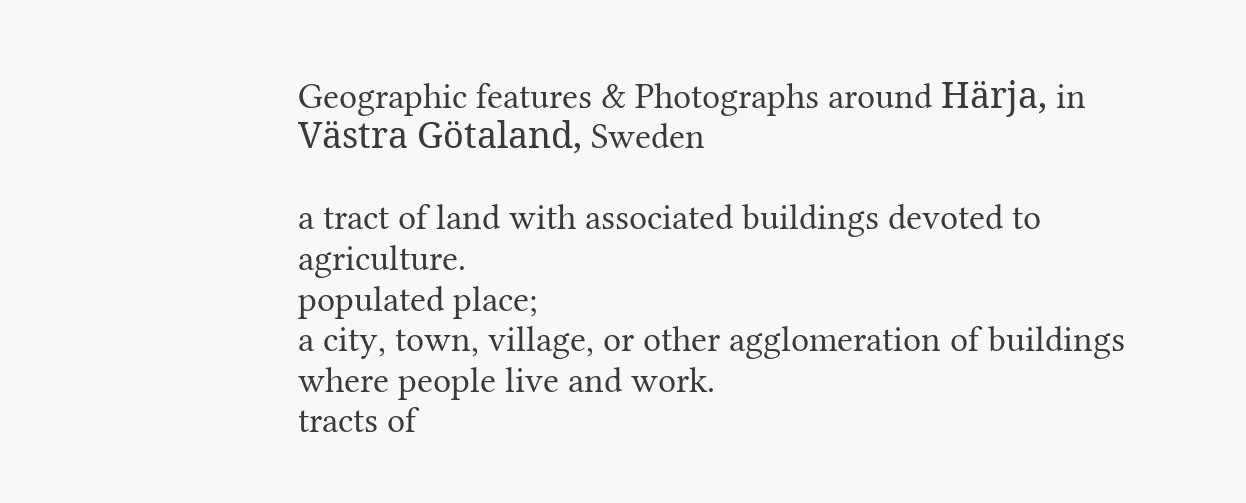Geographic features & Photographs around Härja, in Västra Götaland, Sweden

a tract of land with associated buildings devoted to agriculture.
populated place;
a city, town, village, or other agglomeration of buildings where people live and work.
tracts of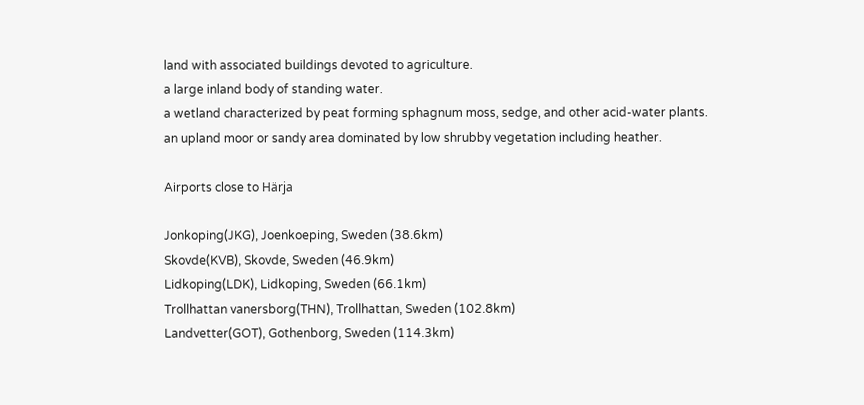land with associated buildings devoted to agriculture.
a large inland body of standing water.
a wetland characterized by peat forming sphagnum moss, sedge, and other acid-water plants.
an upland moor or sandy area dominated by low shrubby vegetation including heather.

Airports close to Härja

Jonkoping(JKG), Joenkoeping, Sweden (38.6km)
Skovde(KVB), Skovde, Sweden (46.9km)
Lidkoping(LDK), Lidkoping, Sweden (66.1km)
Trollhattan vanersborg(THN), Trollhattan, Sweden (102.8km)
Landvetter(GOT), Gothenborg, Sweden (114.3km)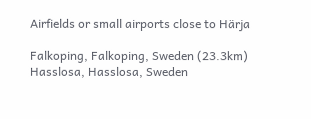Airfields or small airports close to Härja

Falkoping, Falkoping, Sweden (23.3km)
Hasslosa, Hasslosa, Sweden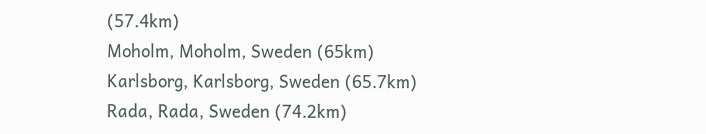(57.4km)
Moholm, Moholm, Sweden (65km)
Karlsborg, Karlsborg, Sweden (65.7km)
Rada, Rada, Sweden (74.2km)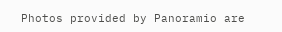Photos provided by Panoramio are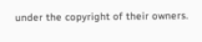under the copyright of their owners.